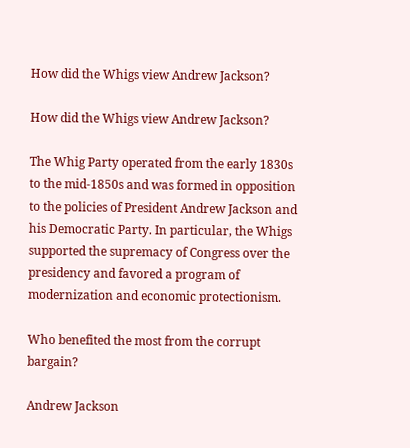How did the Whigs view Andrew Jackson?

How did the Whigs view Andrew Jackson?

The Whig Party operated from the early 1830s to the mid-1850s and was formed in opposition to the policies of President Andrew Jackson and his Democratic Party. In particular, the Whigs supported the supremacy of Congress over the presidency and favored a program of modernization and economic protectionism.

Who benefited the most from the corrupt bargain?

Andrew Jackson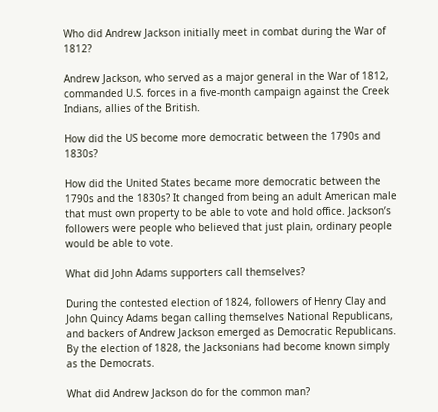Who did Andrew Jackson initially meet in combat during the War of 1812?

Andrew Jackson, who served as a major general in the War of 1812, commanded U.S. forces in a five-month campaign against the Creek Indians, allies of the British.

How did the US become more democratic between the 1790s and 1830s?

How did the United States became more democratic between the 1790s and the 1830s? It changed from being an adult American male that must own property to be able to vote and hold office. Jackson’s followers were people who believed that just plain, ordinary people would be able to vote.

What did John Adams supporters call themselves?

During the contested election of 1824, followers of Henry Clay and John Quincy Adams began calling themselves National Republicans, and backers of Andrew Jackson emerged as Democratic Republicans. By the election of 1828, the Jacksonians had become known simply as the Democrats.

What did Andrew Jackson do for the common man?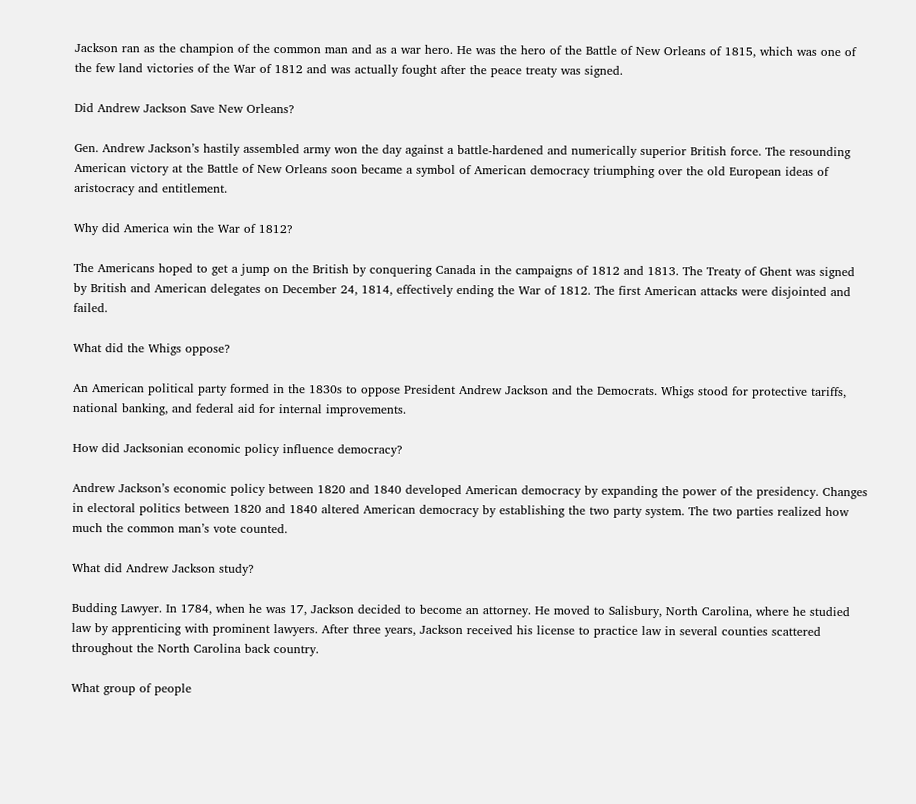Jackson ran as the champion of the common man and as a war hero. He was the hero of the Battle of New Orleans of 1815, which was one of the few land victories of the War of 1812 and was actually fought after the peace treaty was signed.

Did Andrew Jackson Save New Orleans?

Gen. Andrew Jackson’s hastily assembled army won the day against a battle-hardened and numerically superior British force. The resounding American victory at the Battle of New Orleans soon became a symbol of American democracy triumphing over the old European ideas of aristocracy and entitlement.

Why did America win the War of 1812?

The Americans hoped to get a jump on the British by conquering Canada in the campaigns of 1812 and 1813. The Treaty of Ghent was signed by British and American delegates on December 24, 1814, effectively ending the War of 1812. The first American attacks were disjointed and failed.

What did the Whigs oppose?

An American political party formed in the 1830s to oppose President Andrew Jackson and the Democrats. Whigs stood for protective tariffs, national banking, and federal aid for internal improvements.

How did Jacksonian economic policy influence democracy?

Andrew Jackson’s economic policy between 1820 and 1840 developed American democracy by expanding the power of the presidency. Changes in electoral politics between 1820 and 1840 altered American democracy by establishing the two party system. The two parties realized how much the common man’s vote counted.

What did Andrew Jackson study?

Budding Lawyer. In 1784, when he was 17, Jackson decided to become an attorney. He moved to Salisbury, North Carolina, where he studied law by apprenticing with prominent lawyers. After three years, Jackson received his license to practice law in several counties scattered throughout the North Carolina back country.

What group of people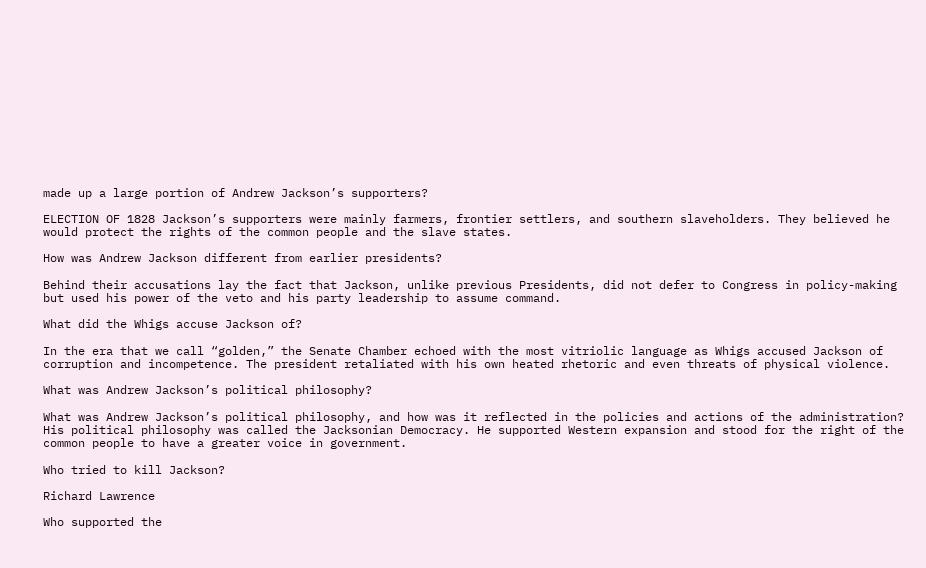made up a large portion of Andrew Jackson’s supporters?

ELECTION OF 1828 Jackson’s supporters were mainly farmers, frontier settlers, and southern slaveholders. They believed he would protect the rights of the common people and the slave states.

How was Andrew Jackson different from earlier presidents?

Behind their accusations lay the fact that Jackson, unlike previous Presidents, did not defer to Congress in policy-making but used his power of the veto and his party leadership to assume command.

What did the Whigs accuse Jackson of?

In the era that we call “golden,” the Senate Chamber echoed with the most vitriolic language as Whigs accused Jackson of corruption and incompetence. The president retaliated with his own heated rhetoric and even threats of physical violence.

What was Andrew Jackson’s political philosophy?

What was Andrew Jackson’s political philosophy, and how was it reflected in the policies and actions of the administration? His political philosophy was called the Jacksonian Democracy. He supported Western expansion and stood for the right of the common people to have a greater voice in government.

Who tried to kill Jackson?

Richard Lawrence

Who supported the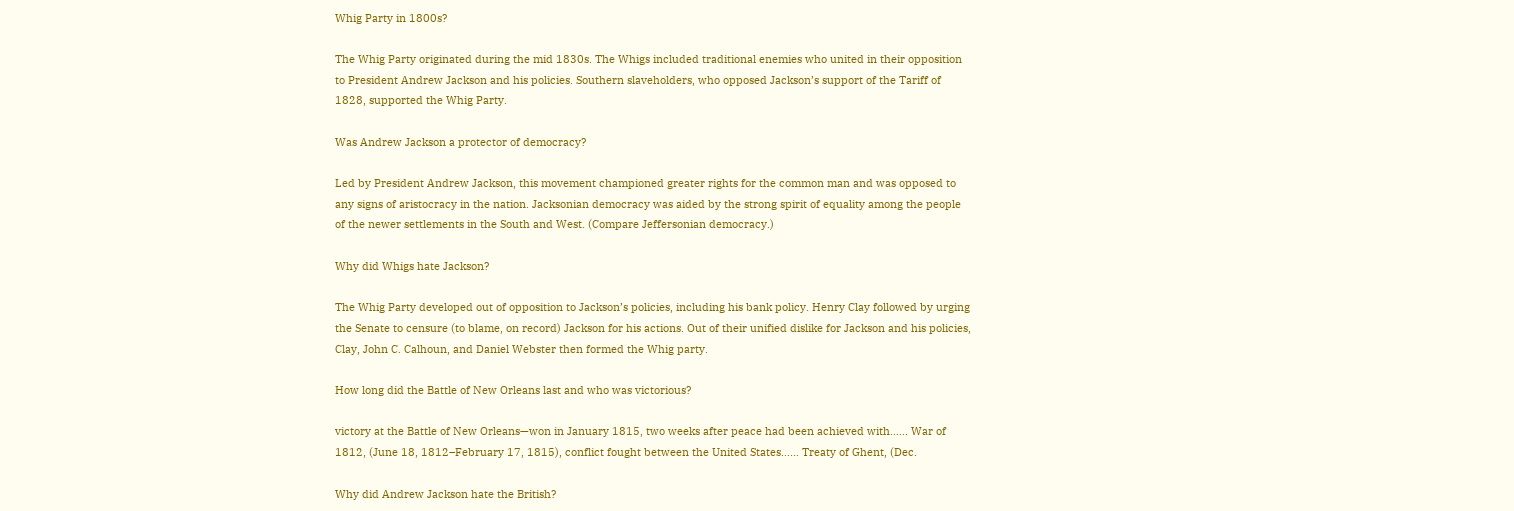Whig Party in 1800s?

The Whig Party originated during the mid 1830s. The Whigs included traditional enemies who united in their opposition to President Andrew Jackson and his policies. Southern slaveholders, who opposed Jackson’s support of the Tariff of 1828, supported the Whig Party.

Was Andrew Jackson a protector of democracy?

Led by President Andrew Jackson, this movement championed greater rights for the common man and was opposed to any signs of aristocracy in the nation. Jacksonian democracy was aided by the strong spirit of equality among the people of the newer settlements in the South and West. (Compare Jeffersonian democracy.)

Why did Whigs hate Jackson?

The Whig Party developed out of opposition to Jackson’s policies, including his bank policy. Henry Clay followed by urging the Senate to censure (to blame, on record) Jackson for his actions. Out of their unified dislike for Jackson and his policies, Clay, John C. Calhoun, and Daniel Webster then formed the Whig party.

How long did the Battle of New Orleans last and who was victorious?

victory at the Battle of New Orleans—won in January 1815, two weeks after peace had been achieved with…… War of 1812, (June 18, 1812–February 17, 1815), conflict fought between the United States…… Treaty of Ghent, (Dec.

Why did Andrew Jackson hate the British?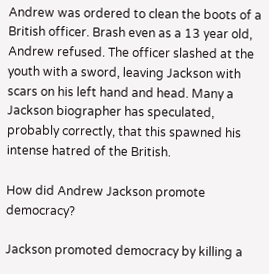Andrew was ordered to clean the boots of a British officer. Brash even as a 13 year old, Andrew refused. The officer slashed at the youth with a sword, leaving Jackson with scars on his left hand and head. Many a Jackson biographer has speculated, probably correctly, that this spawned his intense hatred of the British.

How did Andrew Jackson promote democracy?

Jackson promoted democracy by killing a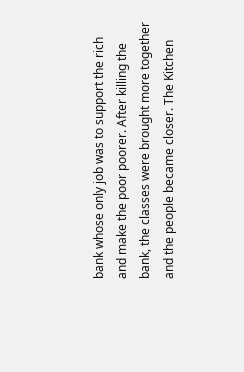bank whose only job was to support the rich and make the poor poorer. After killing the bank, the classes were brought more together and the people became closer. The Kitchen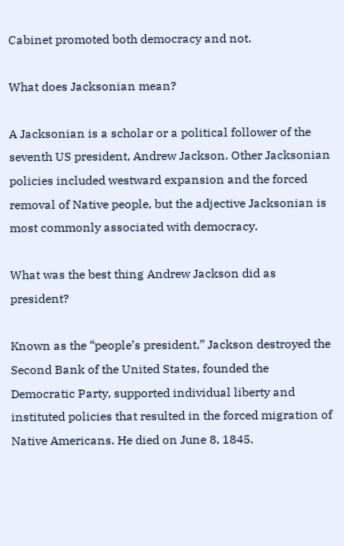Cabinet promoted both democracy and not.

What does Jacksonian mean?

A Jacksonian is a scholar or a political follower of the seventh US president, Andrew Jackson. Other Jacksonian policies included westward expansion and the forced removal of Native people, but the adjective Jacksonian is most commonly associated with democracy.

What was the best thing Andrew Jackson did as president?

Known as the “people’s president,” Jackson destroyed the Second Bank of the United States, founded the Democratic Party, supported individual liberty and instituted policies that resulted in the forced migration of Native Americans. He died on June 8, 1845.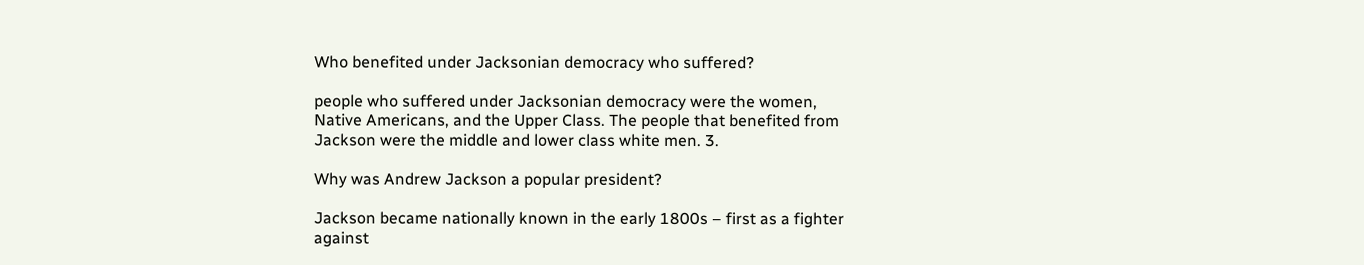Who benefited under Jacksonian democracy who suffered?

people who suffered under Jacksonian democracy were the women, Native Americans, and the Upper Class. The people that benefited from Jackson were the middle and lower class white men. 3.

Why was Andrew Jackson a popular president?

Jackson became nationally known in the early 1800s – first as a fighter against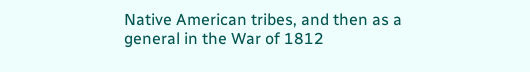Native American tribes, and then as a general in the War of 1812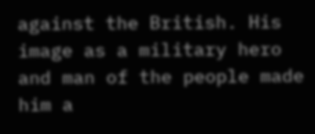against the British. His image as a military hero and man of the people made him a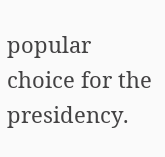popular choice for the presidency.